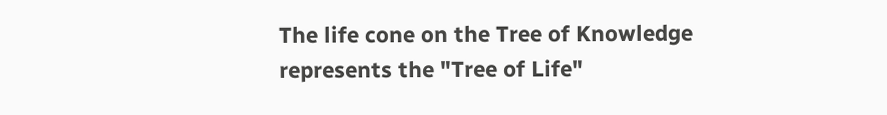The life cone on the Tree of Knowledge represents the "Tree of Life"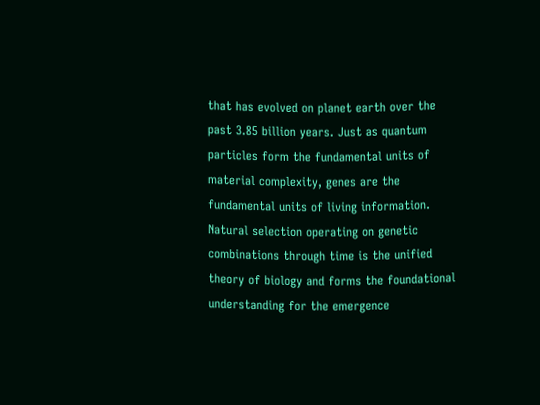that has evolved on planet earth over the past 3.85 billion years. Just as quantum particles form the fundamental units of material complexity, genes are the fundamental units of living information. Natural selection operating on genetic combinations through time is the unified theory of biology and forms the foundational understanding for the emergence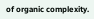of organic complexity.